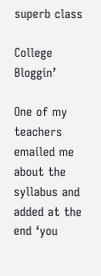superb class

College Bloggin’

One of my teachers emailed me about the syllabus and added at the end ‘you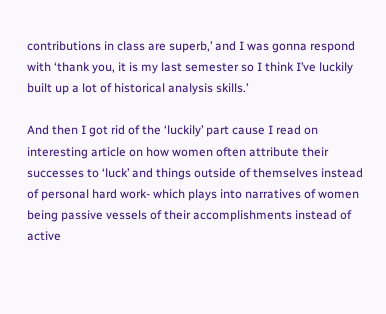contributions in class are superb,’ and I was gonna respond with ‘thank you, it is my last semester so I think I’ve luckily built up a lot of historical analysis skills.’

And then I got rid of the ‘luckily’ part cause I read on interesting article on how women often attribute their successes to ‘luck’ and things outside of themselves instead of personal hard work- which plays into narratives of women being passive vessels of their accomplishments instead of active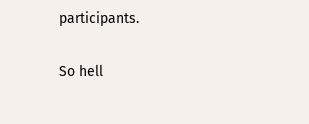participants.

So hell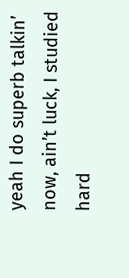yeah I do superb talkin’ now, ain’t luck, I studied hard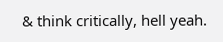& think critically, hell yeah.